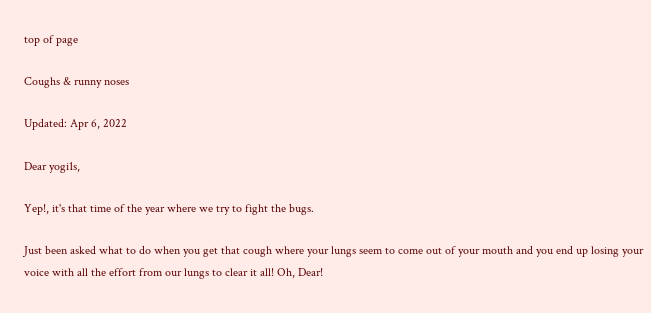top of page

Coughs & runny noses

Updated: Apr 6, 2022

Dear yogi1s,

Yep!, it's that time of the year where we try to fight the bugs.

Just been asked what to do when you get that cough where your lungs seem to come out of your mouth and you end up losing your voice with all the effort from our lungs to clear it all! Oh, Dear!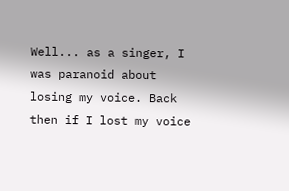Well... as a singer, I was paranoid about losing my voice. Back then if I lost my voice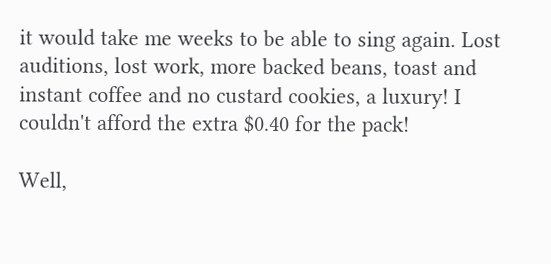it would take me weeks to be able to sing again. Lost auditions, lost work, more backed beans, toast and instant coffee and no custard cookies, a luxury! I couldn't afford the extra $0.40 for the pack!

Well,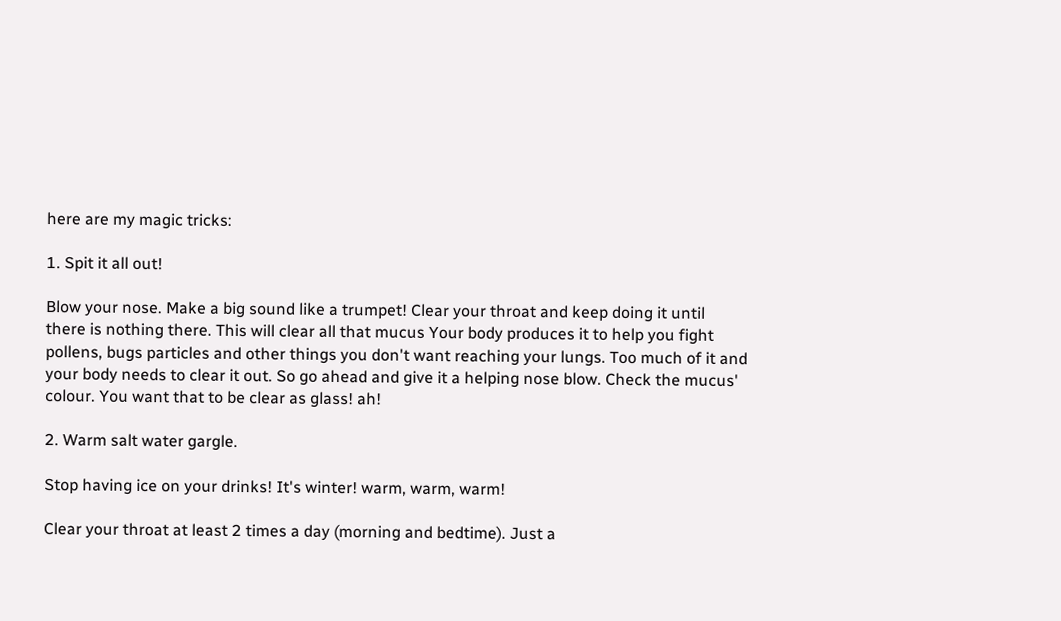here are my magic tricks:

1. Spit it all out!

Blow your nose. Make a big sound like a trumpet! Clear your throat and keep doing it until there is nothing there. This will clear all that mucus Your body produces it to help you fight pollens, bugs particles and other things you don't want reaching your lungs. Too much of it and your body needs to clear it out. So go ahead and give it a helping nose blow. Check the mucus' colour. You want that to be clear as glass! ah!

2. Warm salt water gargle.

Stop having ice on your drinks! It's winter! warm, warm, warm!

Clear your throat at least 2 times a day (morning and bedtime). Just a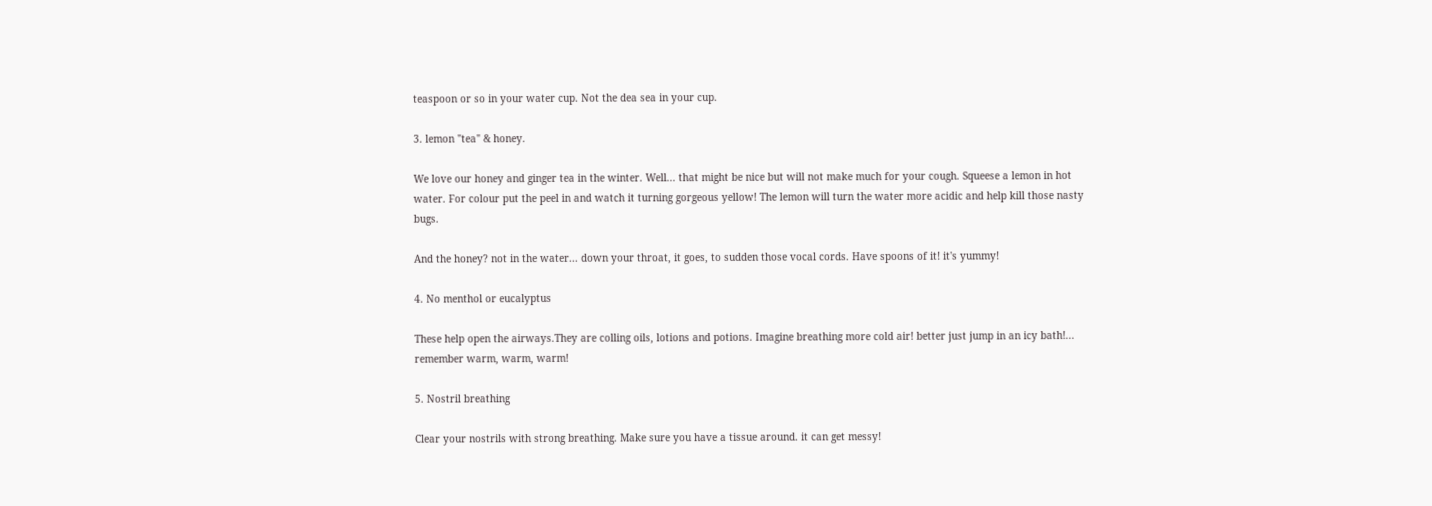teaspoon or so in your water cup. Not the dea sea in your cup.

3. lemon "tea" & honey.

We love our honey and ginger tea in the winter. Well... that might be nice but will not make much for your cough. Squeese a lemon in hot water. For colour put the peel in and watch it turning gorgeous yellow! The lemon will turn the water more acidic and help kill those nasty bugs.

And the honey? not in the water... down your throat, it goes, to sudden those vocal cords. Have spoons of it! it's yummy!

4. No menthol or eucalyptus

These help open the airways.They are colling oils, lotions and potions. Imagine breathing more cold air! better just jump in an icy bath!... remember warm, warm, warm!

5. Nostril breathing

Clear your nostrils with strong breathing. Make sure you have a tissue around. it can get messy!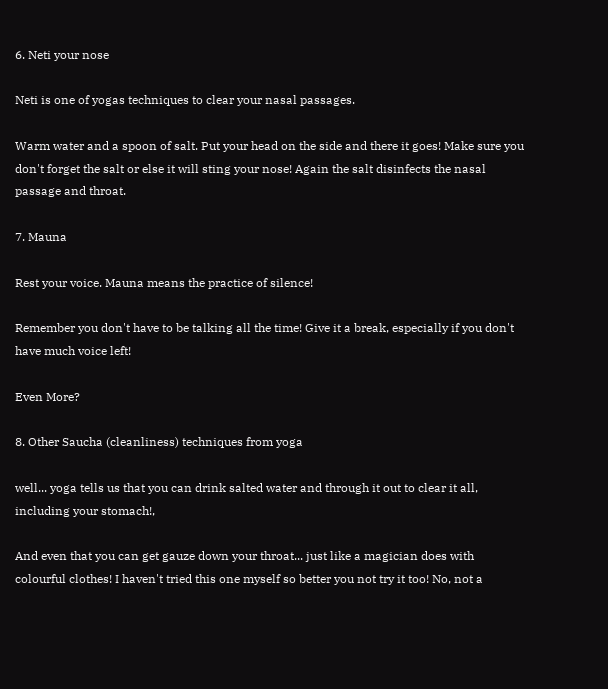6. Neti your nose

Neti is one of yogas techniques to clear your nasal passages.

Warm water and a spoon of salt. Put your head on the side and there it goes! Make sure you don't forget the salt or else it will sting your nose! Again the salt disinfects the nasal passage and throat.

7. Mauna

Rest your voice. Mauna means the practice of silence!

Remember you don't have to be talking all the time! Give it a break, especially if you don't have much voice left!

Even More?

8. Other Saucha (cleanliness) techniques from yoga

well... yoga tells us that you can drink salted water and through it out to clear it all, including your stomach!,

And even that you can get gauze down your throat... just like a magician does with colourful clothes! I haven't tried this one myself so better you not try it too! No, not a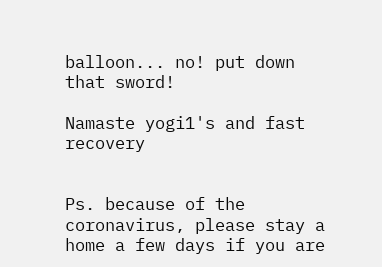balloon... no! put down that sword!

Namaste yogi1's and fast recovery


Ps. because of the coronavirus, please stay a home a few days if you are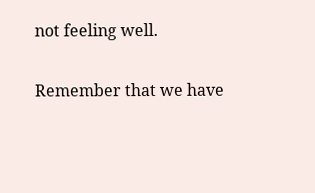not feeling well.

Remember that we have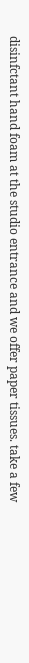disinfctant hand foam at the studio entrance and we offer paper tissues. take a few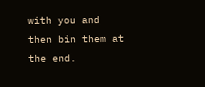with you and then bin them at the end.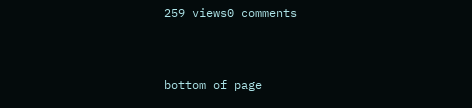259 views0 comments


bottom of page